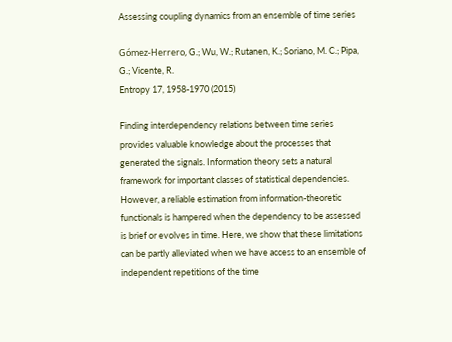Assessing coupling dynamics from an ensemble of time series

Gómez-Herrero, G.; Wu, W.; Rutanen, K.; Soriano, M. C.; Pipa, G.; Vicente, R.
Entropy 17, 1958-1970 (2015)

Finding interdependency relations between time series provides valuable knowledge about the processes that generated the signals. Information theory sets a natural framework for important classes of statistical dependencies. However, a reliable estimation from information-theoretic functionals is hampered when the dependency to be assessed is brief or evolves in time. Here, we show that these limitations can be partly alleviated when we have access to an ensemble of independent repetitions of the time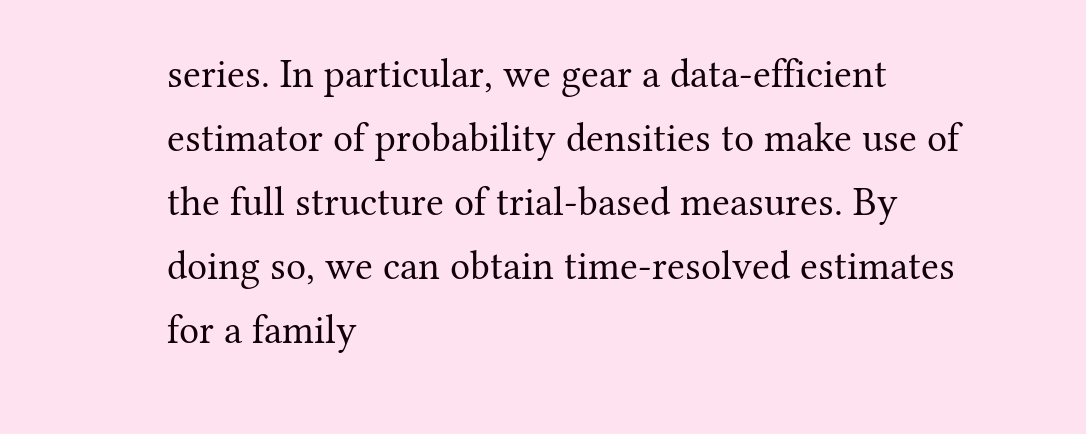series. In particular, we gear a data-efficient estimator of probability densities to make use of the full structure of trial-based measures. By doing so, we can obtain time-resolved estimates for a family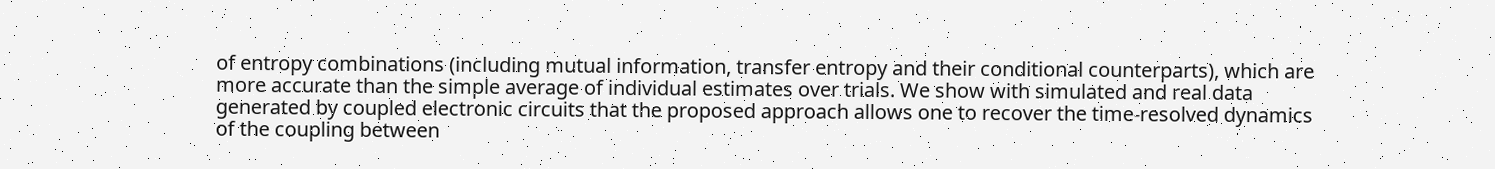of entropy combinations (including mutual information, transfer entropy and their conditional counterparts), which are more accurate than the simple average of individual estimates over trials. We show with simulated and real data generated by coupled electronic circuits that the proposed approach allows one to recover the time-resolved dynamics of the coupling between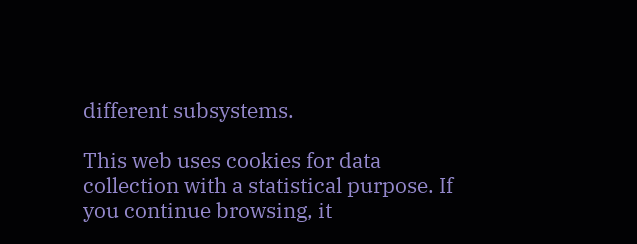different subsystems.

This web uses cookies for data collection with a statistical purpose. If you continue browsing, it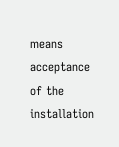means acceptance of the installation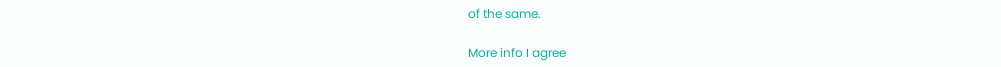of the same.

More info I agree